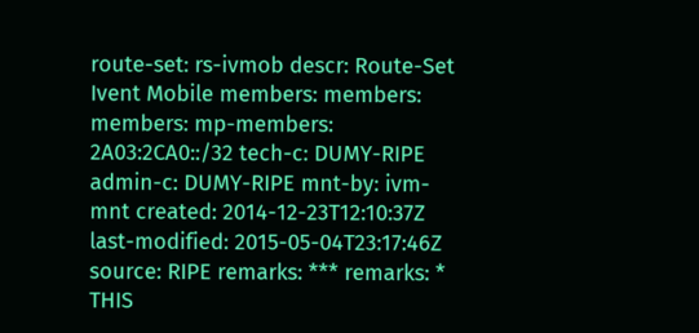route-set: rs-ivmob descr: Route-Set Ivent Mobile members: members: members: mp-members: 2A03:2CA0::/32 tech-c: DUMY-RIPE admin-c: DUMY-RIPE mnt-by: ivm-mnt created: 2014-12-23T12:10:37Z last-modified: 2015-05-04T23:17:46Z source: RIPE remarks: *** remarks: * THIS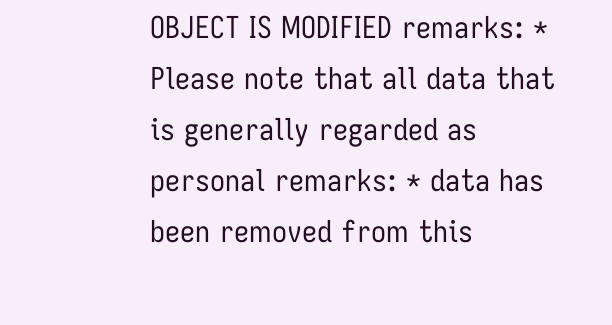OBJECT IS MODIFIED remarks: * Please note that all data that is generally regarded as personal remarks: * data has been removed from this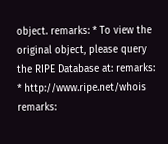object. remarks: * To view the original object, please query the RIPE Database at: remarks: * http://www.ripe.net/whois remarks: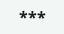***